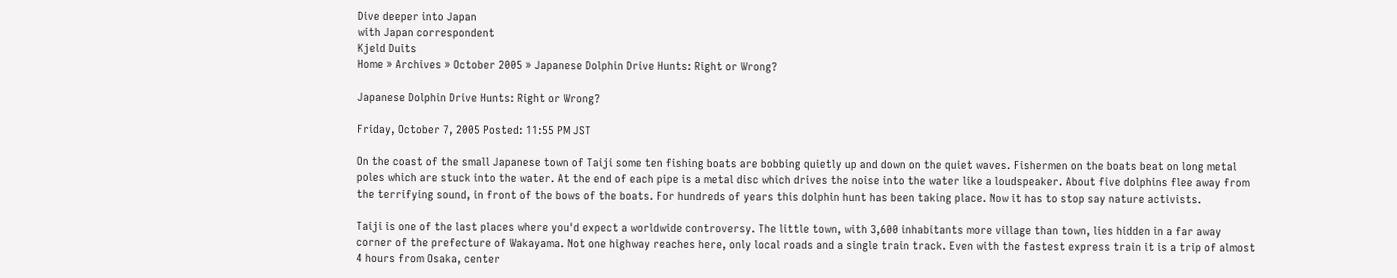Dive deeper into Japan
with Japan correspondent
Kjeld Duits
Home » Archives » October 2005 » Japanese Dolphin Drive Hunts: Right or Wrong?

Japanese Dolphin Drive Hunts: Right or Wrong?

Friday, October 7, 2005 Posted: 11:55 PM JST

On the coast of the small Japanese town of Taiji some ten fishing boats are bobbing quietly up and down on the quiet waves. Fishermen on the boats beat on long metal poles which are stuck into the water. At the end of each pipe is a metal disc which drives the noise into the water like a loudspeaker. About five dolphins flee away from the terrifying sound, in front of the bows of the boats. For hundreds of years this dolphin hunt has been taking place. Now it has to stop say nature activists.

Taiji is one of the last places where you'd expect a worldwide controversy. The little town, with 3,600 inhabitants more village than town, lies hidden in a far away corner of the prefecture of Wakayama. Not one highway reaches here, only local roads and a single train track. Even with the fastest express train it is a trip of almost 4 hours from Osaka, center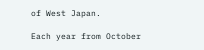of West Japan.

Each year from October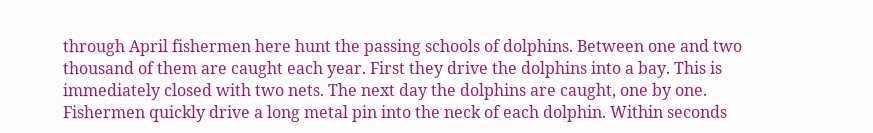through April fishermen here hunt the passing schools of dolphins. Between one and two thousand of them are caught each year. First they drive the dolphins into a bay. This is immediately closed with two nets. The next day the dolphins are caught, one by one. Fishermen quickly drive a long metal pin into the neck of each dolphin. Within seconds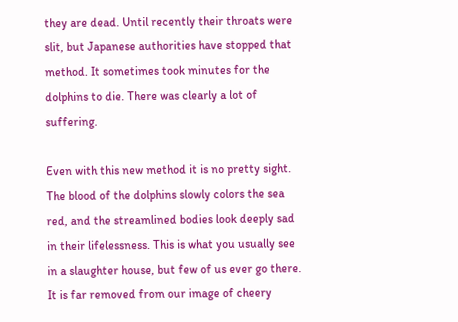they are dead. Until recently their throats were slit, but Japanese authorities have stopped that method. It sometimes took minutes for the dolphins to die. There was clearly a lot of suffering.

Even with this new method it is no pretty sight. The blood of the dolphins slowly colors the sea red, and the streamlined bodies look deeply sad in their lifelessness. This is what you usually see in a slaughter house, but few of us ever go there. It is far removed from our image of cheery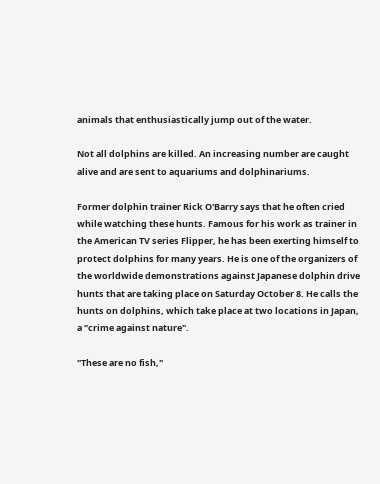animals that enthusiastically jump out of the water.

Not all dolphins are killed. An increasing number are caught alive and are sent to aquariums and dolphinariums.

Former dolphin trainer Rick O'Barry says that he often cried while watching these hunts. Famous for his work as trainer in the American TV series Flipper, he has been exerting himself to protect dolphins for many years. He is one of the organizers of the worldwide demonstrations against Japanese dolphin drive hunts that are taking place on Saturday October 8. He calls the hunts on dolphins, which take place at two locations in Japan, a "crime against nature".

"These are no fish,"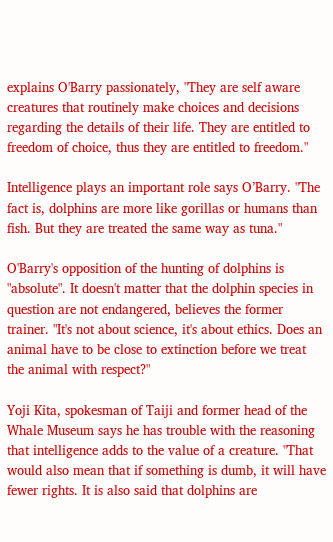explains O'Barry passionately, "They are self aware creatures that routinely make choices and decisions regarding the details of their life. They are entitled to freedom of choice, thus they are entitled to freedom."

Intelligence plays an important role says O’Barry. "The fact is, dolphins are more like gorillas or humans than fish. But they are treated the same way as tuna."

O'Barry's opposition of the hunting of dolphins is "absolute". It doesn't matter that the dolphin species in question are not endangered, believes the former trainer. "It's not about science, it's about ethics. Does an animal have to be close to extinction before we treat the animal with respect?"

Yoji Kita, spokesman of Taiji and former head of the Whale Museum says he has trouble with the reasoning that intelligence adds to the value of a creature. "That would also mean that if something is dumb, it will have fewer rights. It is also said that dolphins are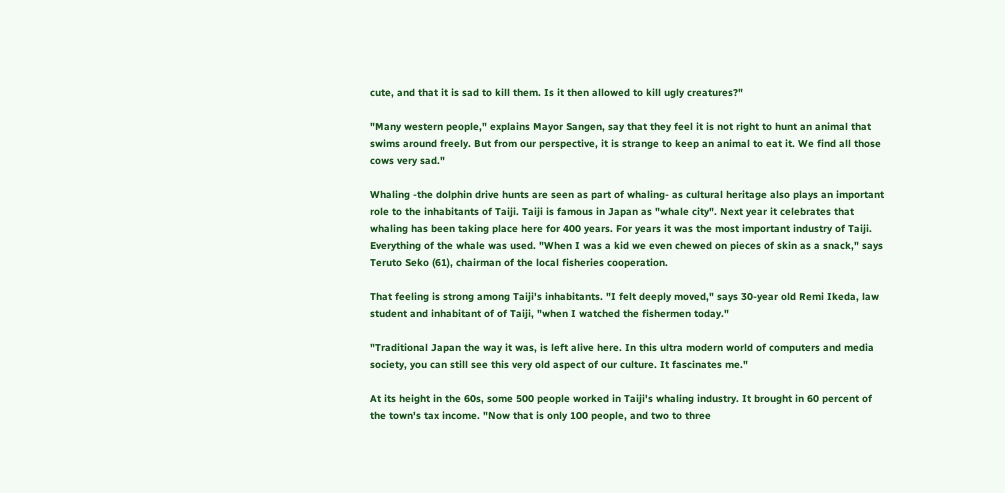cute, and that it is sad to kill them. Is it then allowed to kill ugly creatures?"

"Many western people," explains Mayor Sangen, say that they feel it is not right to hunt an animal that swims around freely. But from our perspective, it is strange to keep an animal to eat it. We find all those cows very sad."

Whaling -the dolphin drive hunts are seen as part of whaling- as cultural heritage also plays an important role to the inhabitants of Taiji. Taiji is famous in Japan as "whale city". Next year it celebrates that whaling has been taking place here for 400 years. For years it was the most important industry of Taiji. Everything of the whale was used. "When I was a kid we even chewed on pieces of skin as a snack," says Teruto Seko (61), chairman of the local fisheries cooperation.

That feeling is strong among Taiji's inhabitants. "I felt deeply moved," says 30-year old Remi Ikeda, law student and inhabitant of of Taiji, "when I watched the fishermen today."

"Traditional Japan the way it was, is left alive here. In this ultra modern world of computers and media society, you can still see this very old aspect of our culture. It fascinates me."

At its height in the 60s, some 500 people worked in Taiji's whaling industry. It brought in 60 percent of the town's tax income. "Now that is only 100 people, and two to three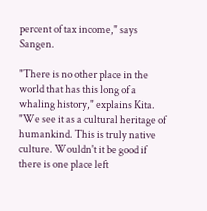percent of tax income," says Sangen.

"There is no other place in the world that has this long of a whaling history," explains Kita. "We see it as a cultural heritage of humankind. This is truly native culture. Wouldn't it be good if there is one place left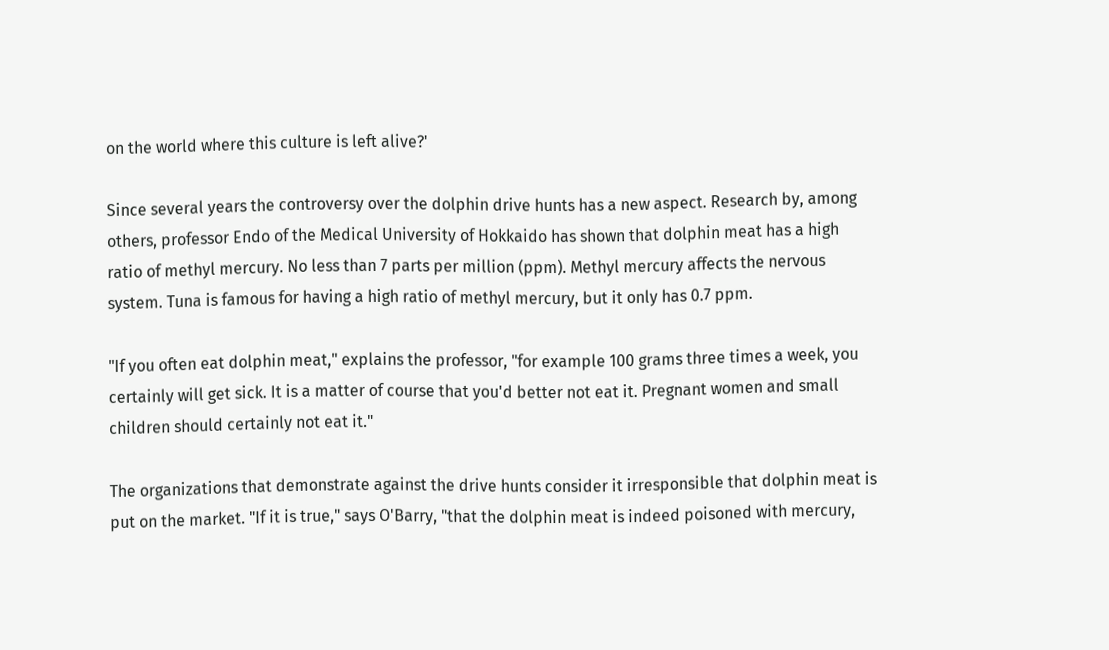on the world where this culture is left alive?'

Since several years the controversy over the dolphin drive hunts has a new aspect. Research by, among others, professor Endo of the Medical University of Hokkaido has shown that dolphin meat has a high ratio of methyl mercury. No less than 7 parts per million (ppm). Methyl mercury affects the nervous system. Tuna is famous for having a high ratio of methyl mercury, but it only has 0.7 ppm.

"If you often eat dolphin meat," explains the professor, "for example 100 grams three times a week, you certainly will get sick. It is a matter of course that you'd better not eat it. Pregnant women and small children should certainly not eat it."

The organizations that demonstrate against the drive hunts consider it irresponsible that dolphin meat is put on the market. "If it is true," says O'Barry, "that the dolphin meat is indeed poisoned with mercury,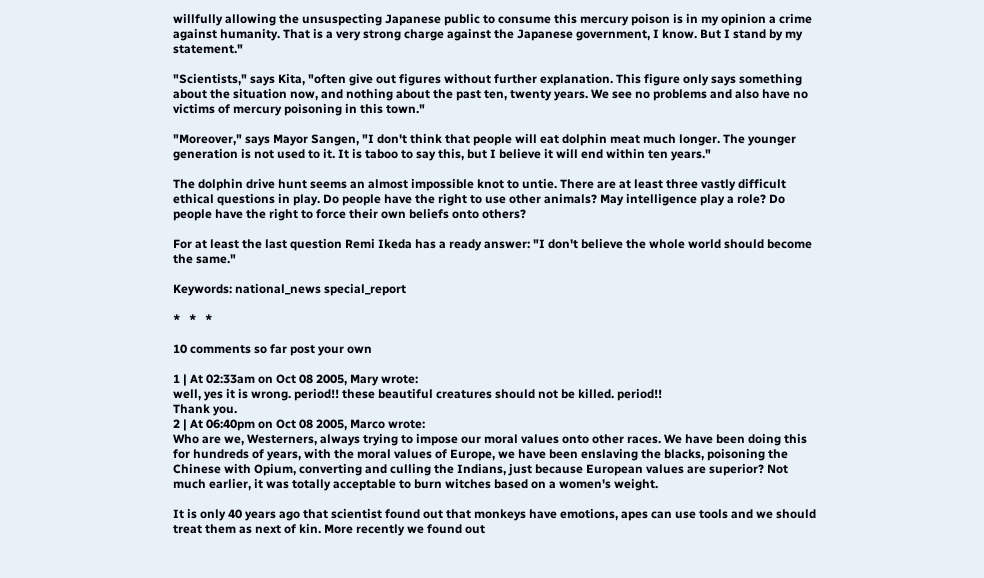willfully allowing the unsuspecting Japanese public to consume this mercury poison is in my opinion a crime against humanity. That is a very strong charge against the Japanese government, I know. But I stand by my statement."

"Scientists," says Kita, "often give out figures without further explanation. This figure only says something about the situation now, and nothing about the past ten, twenty years. We see no problems and also have no victims of mercury poisoning in this town."

"Moreover," says Mayor Sangen, "I don't think that people will eat dolphin meat much longer. The younger generation is not used to it. It is taboo to say this, but I believe it will end within ten years."

The dolphin drive hunt seems an almost impossible knot to untie. There are at least three vastly difficult ethical questions in play. Do people have the right to use other animals? May intelligence play a role? Do people have the right to force their own beliefs onto others?

For at least the last question Remi Ikeda has a ready answer: "I don't believe the whole world should become the same."

Keywords: national_news special_report

*   *   *

10 comments so far post your own

1 | At 02:33am on Oct 08 2005, Mary wrote:
well, yes it is wrong. period!! these beautiful creatures should not be killed. period!!
Thank you.
2 | At 06:40pm on Oct 08 2005, Marco wrote:
Who are we, Westerners, always trying to impose our moral values onto other races. We have been doing this for hundreds of years, with the moral values of Europe, we have been enslaving the blacks, poisoning the Chinese with Opium, converting and culling the Indians, just because European values are superior? Not much earlier, it was totally acceptable to burn witches based on a women's weight.

It is only 40 years ago that scientist found out that monkeys have emotions, apes can use tools and we should treat them as next of kin. More recently we found out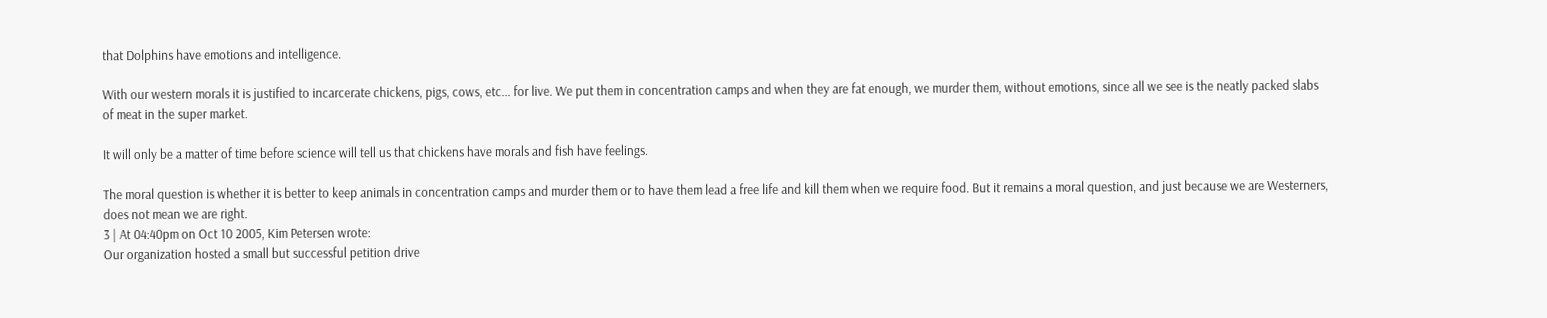that Dolphins have emotions and intelligence.

With our western morals it is justified to incarcerate chickens, pigs, cows, etc... for live. We put them in concentration camps and when they are fat enough, we murder them, without emotions, since all we see is the neatly packed slabs of meat in the super market.

It will only be a matter of time before science will tell us that chickens have morals and fish have feelings.

The moral question is whether it is better to keep animals in concentration camps and murder them or to have them lead a free life and kill them when we require food. But it remains a moral question, and just because we are Westerners, does not mean we are right.
3 | At 04:40pm on Oct 10 2005, Kim Petersen wrote:
Our organization hosted a small but successful petition drive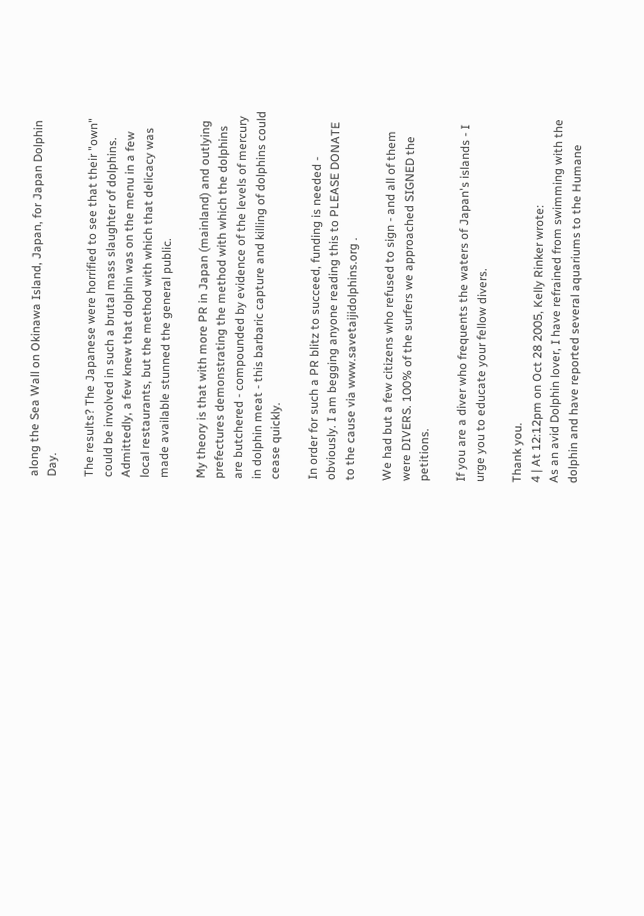along the Sea Wall on Okinawa Island, Japan, for Japan Dolphin Day.

The results? The Japanese were horrified to see that their "own" could be involved in such a brutal mass slaughter of dolphins. Admittedly, a few knew that dolphin was on the menu in a few local restaurants, but the method with which that delicacy was made available stunned the general public.

My theory is that with more PR in Japan (mainland) and outlying prefectures demonstrating the method with which the dolphins are butchered - compounded by evidence of the levels of mercury in dolphin meat - this barbaric capture and killing of dolphins could cease quickly.

In order for such a PR blitz to succeed, funding is needed - obviously. I am begging anyone reading this to PLEASE DONATE to the cause via www.savetaijidolphins.org .

We had but a few citizens who refused to sign - and all of them were DIVERS. 100% of the surfers we approached SIGNED the petitions.

If you are a diver who frequents the waters of Japan's islands - I urge you to educate your fellow divers.

Thank you.
4 | At 12:12pm on Oct 28 2005, Kelly Rinker wrote:
As an avid Dolphin lover, I have refrained from swimming with the dolphin and have reported several aquariums to the Humane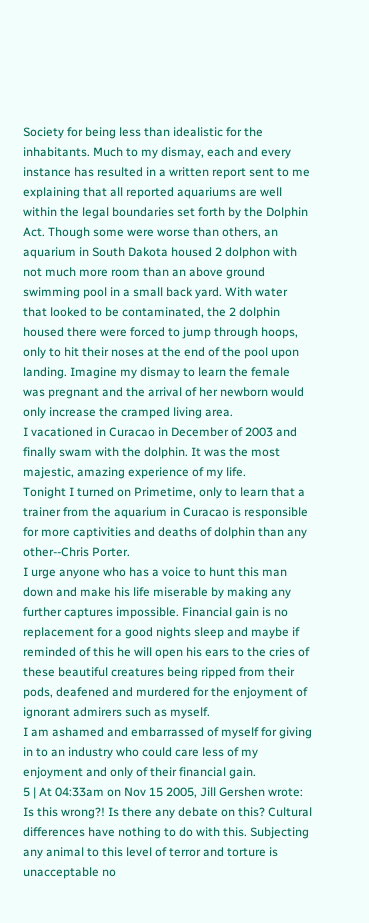Society for being less than idealistic for the inhabitants. Much to my dismay, each and every instance has resulted in a written report sent to me explaining that all reported aquariums are well within the legal boundaries set forth by the Dolphin Act. Though some were worse than others, an aquarium in South Dakota housed 2 dolphon with not much more room than an above ground swimming pool in a small back yard. With water that looked to be contaminated, the 2 dolphin housed there were forced to jump through hoops, only to hit their noses at the end of the pool upon landing. Imagine my dismay to learn the female was pregnant and the arrival of her newborn would only increase the cramped living area.
I vacationed in Curacao in December of 2003 and finally swam with the dolphin. It was the most majestic, amazing experience of my life.
Tonight I turned on Primetime, only to learn that a trainer from the aquarium in Curacao is responsible for more captivities and deaths of dolphin than any other--Chris Porter.
I urge anyone who has a voice to hunt this man down and make his life miserable by making any further captures impossible. Financial gain is no replacement for a good nights sleep and maybe if reminded of this he will open his ears to the cries of these beautiful creatures being ripped from their pods, deafened and murdered for the enjoyment of ignorant admirers such as myself.
I am ashamed and embarrassed of myself for giving in to an industry who could care less of my enjoyment and only of their financial gain.
5 | At 04:33am on Nov 15 2005, Jill Gershen wrote:
Is this wrong?! Is there any debate on this? Cultural differences have nothing to do with this. Subjecting any animal to this level of terror and torture is unacceptable no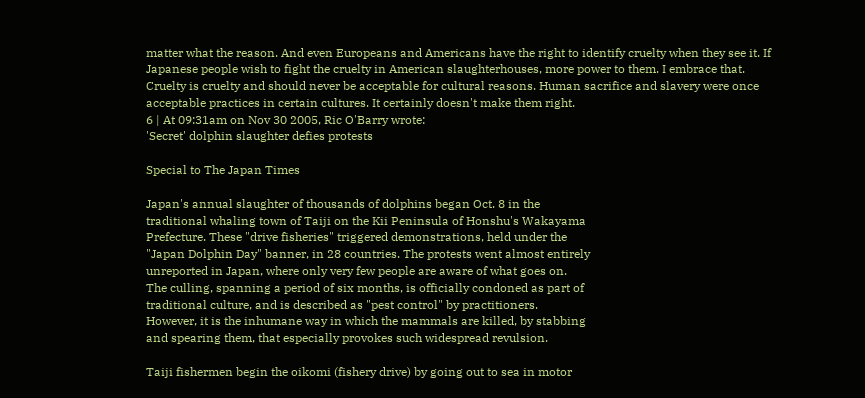matter what the reason. And even Europeans and Americans have the right to identify cruelty when they see it. If Japanese people wish to fight the cruelty in American slaughterhouses, more power to them. I embrace that. Cruelty is cruelty and should never be acceptable for cultural reasons. Human sacrifice and slavery were once acceptable practices in certain cultures. It certainly doesn't make them right.
6 | At 09:31am on Nov 30 2005, Ric O'Barry wrote:
'Secret' dolphin slaughter defies protests

Special to The Japan Times

Japan's annual slaughter of thousands of dolphins began Oct. 8 in the
traditional whaling town of Taiji on the Kii Peninsula of Honshu's Wakayama
Prefecture. These "drive fisheries" triggered demonstrations, held under the
"Japan Dolphin Day" banner, in 28 countries. The protests went almost entirely
unreported in Japan, where only very few people are aware of what goes on.
The culling, spanning a period of six months, is officially condoned as part of
traditional culture, and is described as "pest control" by practitioners.
However, it is the inhumane way in which the mammals are killed, by stabbing
and spearing them, that especially provokes such widespread revulsion.

Taiji fishermen begin the oikomi (fishery drive) by going out to sea in motor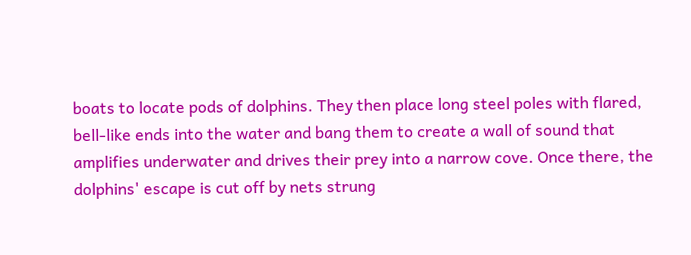boats to locate pods of dolphins. They then place long steel poles with flared,
bell-like ends into the water and bang them to create a wall of sound that
amplifies underwater and drives their prey into a narrow cove. Once there, the
dolphins' escape is cut off by nets strung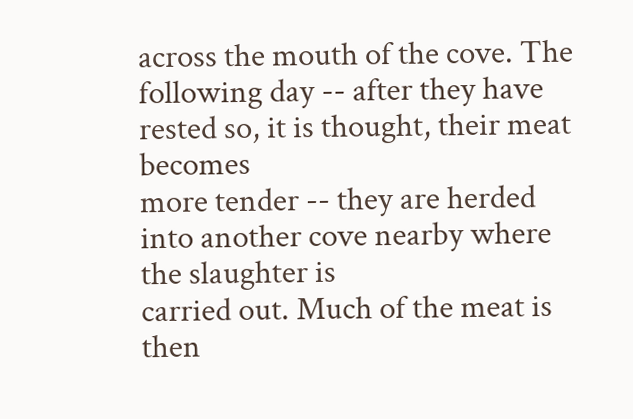across the mouth of the cove. The
following day -- after they have rested so, it is thought, their meat becomes
more tender -- they are herded into another cove nearby where the slaughter is
carried out. Much of the meat is then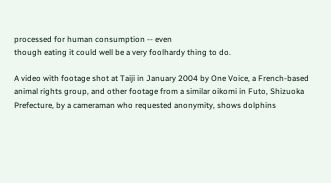processed for human consumption -- even
though eating it could well be a very foolhardy thing to do.

A video with footage shot at Taiji in January 2004 by One Voice, a French-based
animal rights group, and other footage from a similar oikomi in Futo, Shizuoka
Prefecture, by a cameraman who requested anonymity, shows dolphins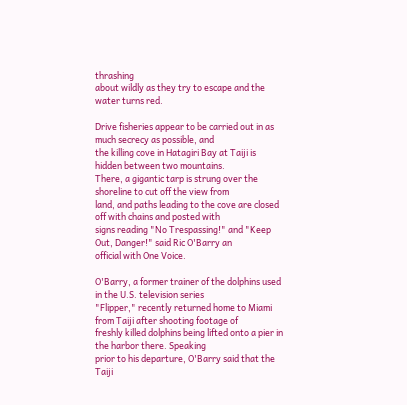thrashing
about wildly as they try to escape and the water turns red.

Drive fisheries appear to be carried out in as much secrecy as possible, and
the killing cove in Hatagiri Bay at Taiji is hidden between two mountains.
There, a gigantic tarp is strung over the shoreline to cut off the view from
land, and paths leading to the cove are closed off with chains and posted with
signs reading "No Trespassing!" and "Keep Out, Danger!" said Ric O'Barry an
official with One Voice.

O'Barry, a former trainer of the dolphins used in the U.S. television series
"Flipper," recently returned home to Miami from Taiji after shooting footage of
freshly killed dolphins being lifted onto a pier in the harbor there. Speaking
prior to his departure, O'Barry said that the Taiji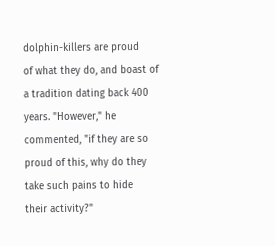dolphin-killers are proud
of what they do, and boast of a tradition dating back 400 years. "However," he
commented, "if they are so proud of this, why do they take such pains to hide
their activity?"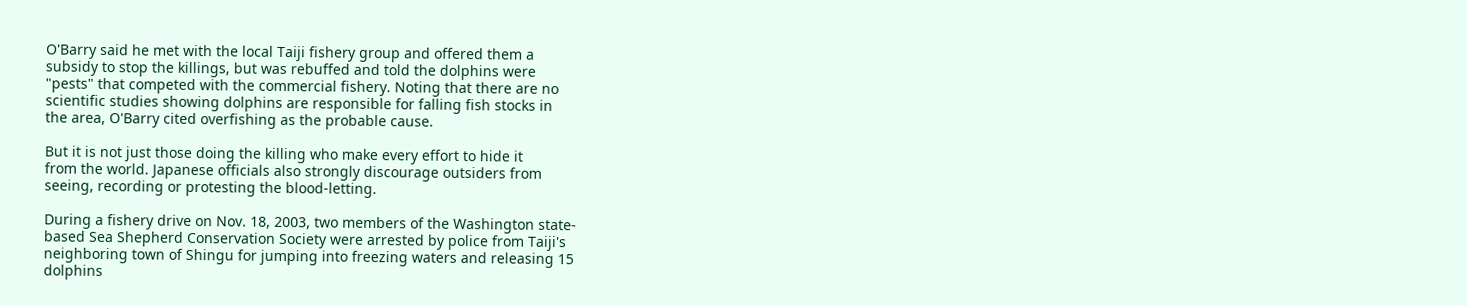O'Barry said he met with the local Taiji fishery group and offered them a
subsidy to stop the killings, but was rebuffed and told the dolphins were
"pests" that competed with the commercial fishery. Noting that there are no
scientific studies showing dolphins are responsible for falling fish stocks in
the area, O'Barry cited overfishing as the probable cause.

But it is not just those doing the killing who make every effort to hide it
from the world. Japanese officials also strongly discourage outsiders from
seeing, recording or protesting the blood-letting.

During a fishery drive on Nov. 18, 2003, two members of the Washington state-
based Sea Shepherd Conservation Society were arrested by police from Taiji's
neighboring town of Shingu for jumping into freezing waters and releasing 15
dolphins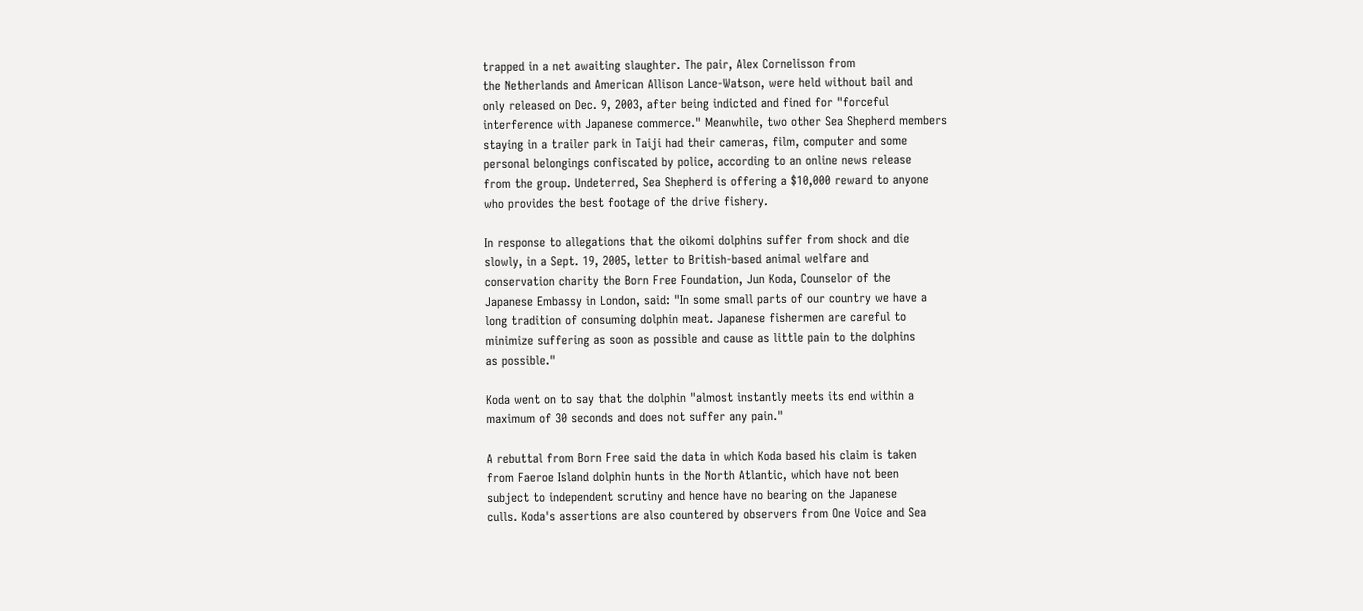trapped in a net awaiting slaughter. The pair, Alex Cornelisson from
the Netherlands and American Allison Lance-Watson, were held without bail and
only released on Dec. 9, 2003, after being indicted and fined for "forceful
interference with Japanese commerce." Meanwhile, two other Sea Shepherd members
staying in a trailer park in Taiji had their cameras, film, computer and some
personal belongings confiscated by police, according to an online news release
from the group. Undeterred, Sea Shepherd is offering a $10,000 reward to anyone
who provides the best footage of the drive fishery.

In response to allegations that the oikomi dolphins suffer from shock and die
slowly, in a Sept. 19, 2005, letter to British-based animal welfare and
conservation charity the Born Free Foundation, Jun Koda, Counselor of the
Japanese Embassy in London, said: "In some small parts of our country we have a
long tradition of consuming dolphin meat. Japanese fishermen are careful to
minimize suffering as soon as possible and cause as little pain to the dolphins
as possible."

Koda went on to say that the dolphin "almost instantly meets its end within a
maximum of 30 seconds and does not suffer any pain."

A rebuttal from Born Free said the data in which Koda based his claim is taken
from Faeroe Island dolphin hunts in the North Atlantic, which have not been
subject to independent scrutiny and hence have no bearing on the Japanese
culls. Koda's assertions are also countered by observers from One Voice and Sea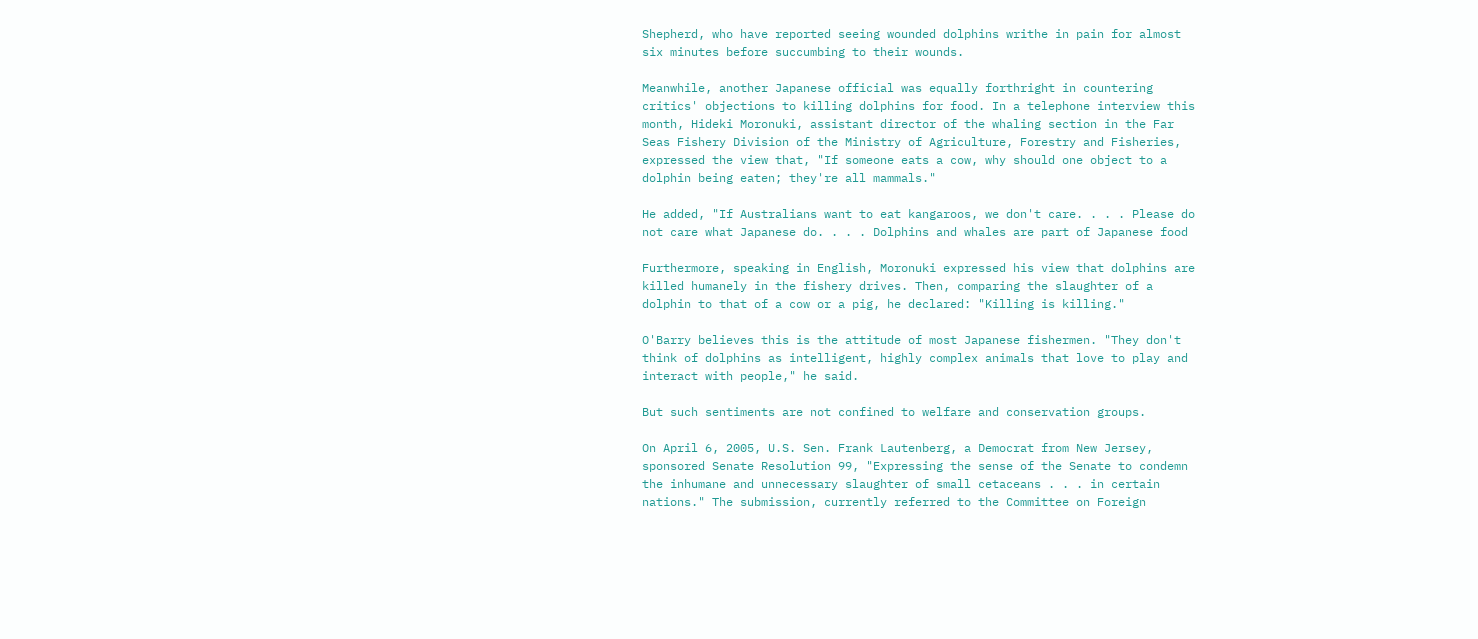Shepherd, who have reported seeing wounded dolphins writhe in pain for almost
six minutes before succumbing to their wounds.

Meanwhile, another Japanese official was equally forthright in countering
critics' objections to killing dolphins for food. In a telephone interview this
month, Hideki Moronuki, assistant director of the whaling section in the Far
Seas Fishery Division of the Ministry of Agriculture, Forestry and Fisheries,
expressed the view that, "If someone eats a cow, why should one object to a
dolphin being eaten; they're all mammals."

He added, "If Australians want to eat kangaroos, we don't care. . . . Please do
not care what Japanese do. . . . Dolphins and whales are part of Japanese food

Furthermore, speaking in English, Moronuki expressed his view that dolphins are
killed humanely in the fishery drives. Then, comparing the slaughter of a
dolphin to that of a cow or a pig, he declared: "Killing is killing."

O'Barry believes this is the attitude of most Japanese fishermen. "They don't
think of dolphins as intelligent, highly complex animals that love to play and
interact with people," he said.

But such sentiments are not confined to welfare and conservation groups.

On April 6, 2005, U.S. Sen. Frank Lautenberg, a Democrat from New Jersey,
sponsored Senate Resolution 99, "Expressing the sense of the Senate to condemn
the inhumane and unnecessary slaughter of small cetaceans . . . in certain
nations." The submission, currently referred to the Committee on Foreign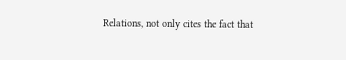Relations, not only cites the fact that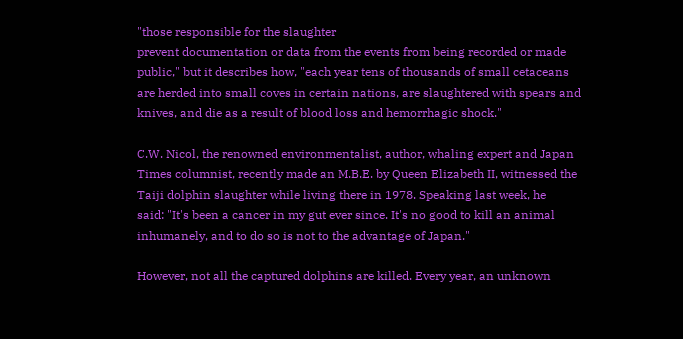"those responsible for the slaughter
prevent documentation or data from the events from being recorded or made
public," but it describes how, "each year tens of thousands of small cetaceans
are herded into small coves in certain nations, are slaughtered with spears and
knives, and die as a result of blood loss and hemorrhagic shock."

C.W. Nicol, the renowned environmentalist, author, whaling expert and Japan
Times columnist, recently made an M.B.E. by Queen Elizabeth II, witnessed the
Taiji dolphin slaughter while living there in 1978. Speaking last week, he
said: "It's been a cancer in my gut ever since. It's no good to kill an animal
inhumanely, and to do so is not to the advantage of Japan."

However, not all the captured dolphins are killed. Every year, an unknown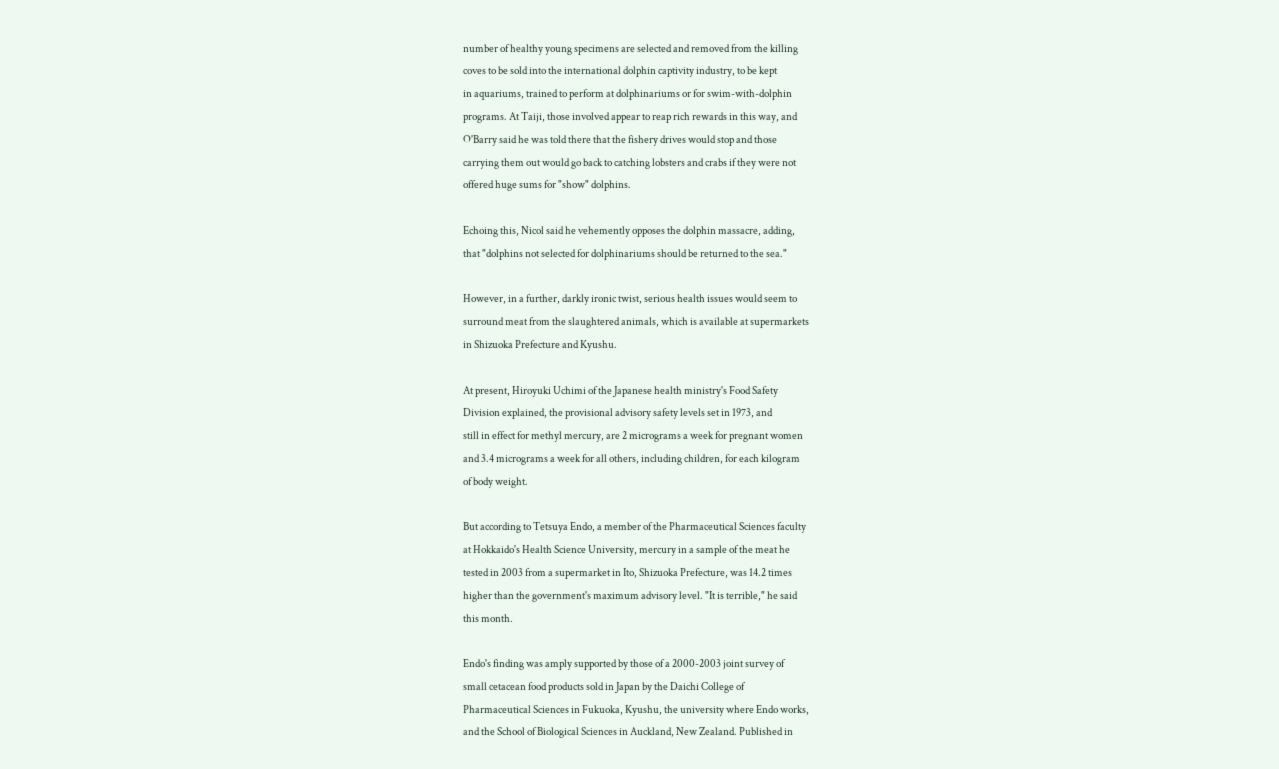number of healthy young specimens are selected and removed from the killing
coves to be sold into the international dolphin captivity industry, to be kept
in aquariums, trained to perform at dolphinariums or for swim-with-dolphin
programs. At Taiji, those involved appear to reap rich rewards in this way, and
O'Barry said he was told there that the fishery drives would stop and those
carrying them out would go back to catching lobsters and crabs if they were not
offered huge sums for "show" dolphins.

Echoing this, Nicol said he vehemently opposes the dolphin massacre, adding,
that "dolphins not selected for dolphinariums should be returned to the sea."

However, in a further, darkly ironic twist, serious health issues would seem to
surround meat from the slaughtered animals, which is available at supermarkets
in Shizuoka Prefecture and Kyushu.

At present, Hiroyuki Uchimi of the Japanese health ministry's Food Safety
Division explained, the provisional advisory safety levels set in 1973, and
still in effect for methyl mercury, are 2 micrograms a week for pregnant women
and 3.4 micrograms a week for all others, including children, for each kilogram
of body weight.

But according to Tetsuya Endo, a member of the Pharmaceutical Sciences faculty
at Hokkaido's Health Science University, mercury in a sample of the meat he
tested in 2003 from a supermarket in Ito, Shizuoka Prefecture, was 14.2 times
higher than the government's maximum advisory level. "It is terrible," he said
this month.

Endo's finding was amply supported by those of a 2000-2003 joint survey of
small cetacean food products sold in Japan by the Daichi College of
Pharmaceutical Sciences in Fukuoka, Kyushu, the university where Endo works,
and the School of Biological Sciences in Auckland, New Zealand. Published in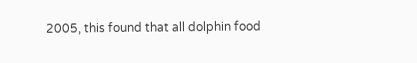2005, this found that all dolphin food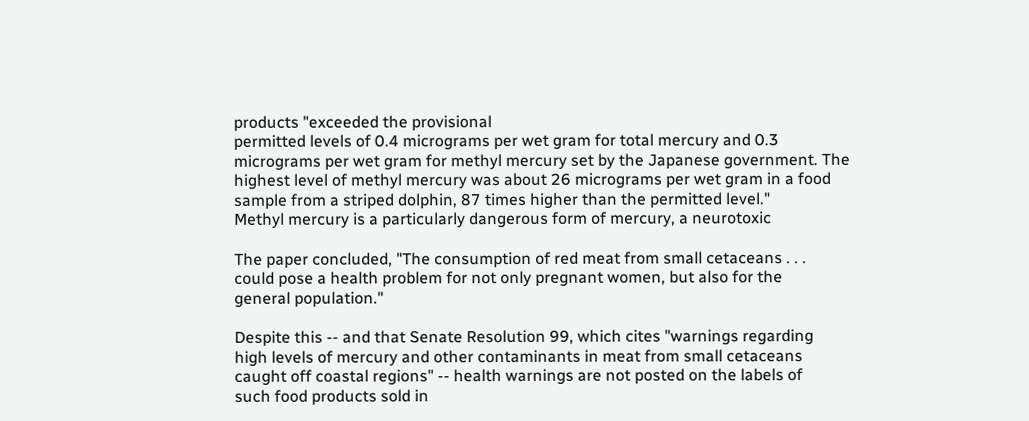products "exceeded the provisional
permitted levels of 0.4 micrograms per wet gram for total mercury and 0.3
micrograms per wet gram for methyl mercury set by the Japanese government. The
highest level of methyl mercury was about 26 micrograms per wet gram in a food
sample from a striped dolphin, 87 times higher than the permitted level."
Methyl mercury is a particularly dangerous form of mercury, a neurotoxic

The paper concluded, "The consumption of red meat from small cetaceans . . .
could pose a health problem for not only pregnant women, but also for the
general population."

Despite this -- and that Senate Resolution 99, which cites "warnings regarding
high levels of mercury and other contaminants in meat from small cetaceans
caught off coastal regions" -- health warnings are not posted on the labels of
such food products sold in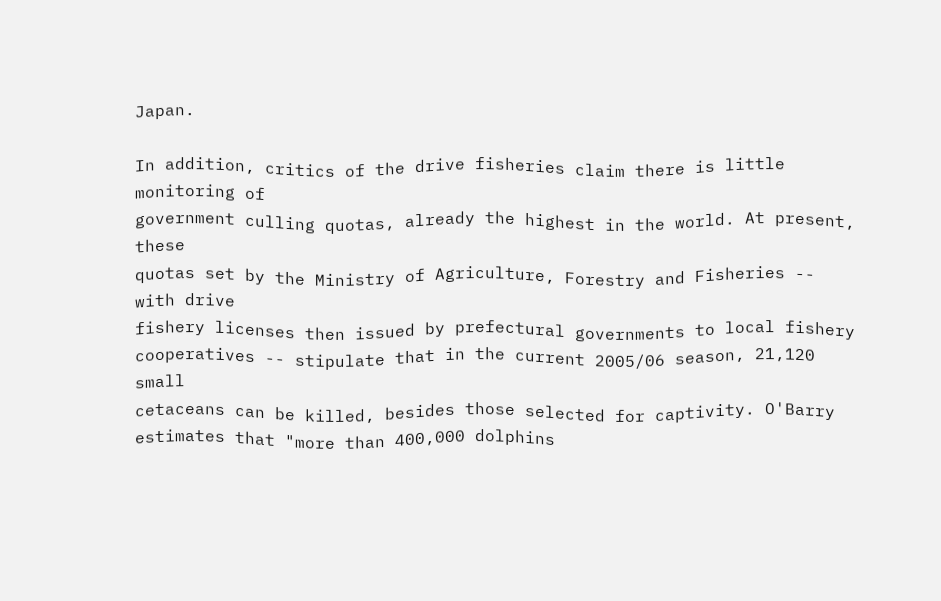Japan.

In addition, critics of the drive fisheries claim there is little monitoring of
government culling quotas, already the highest in the world. At present, these
quotas set by the Ministry of Agriculture, Forestry and Fisheries -- with drive
fishery licenses then issued by prefectural governments to local fishery
cooperatives -- stipulate that in the current 2005/06 season, 21,120 small
cetaceans can be killed, besides those selected for captivity. O'Barry
estimates that "more than 400,000 dolphins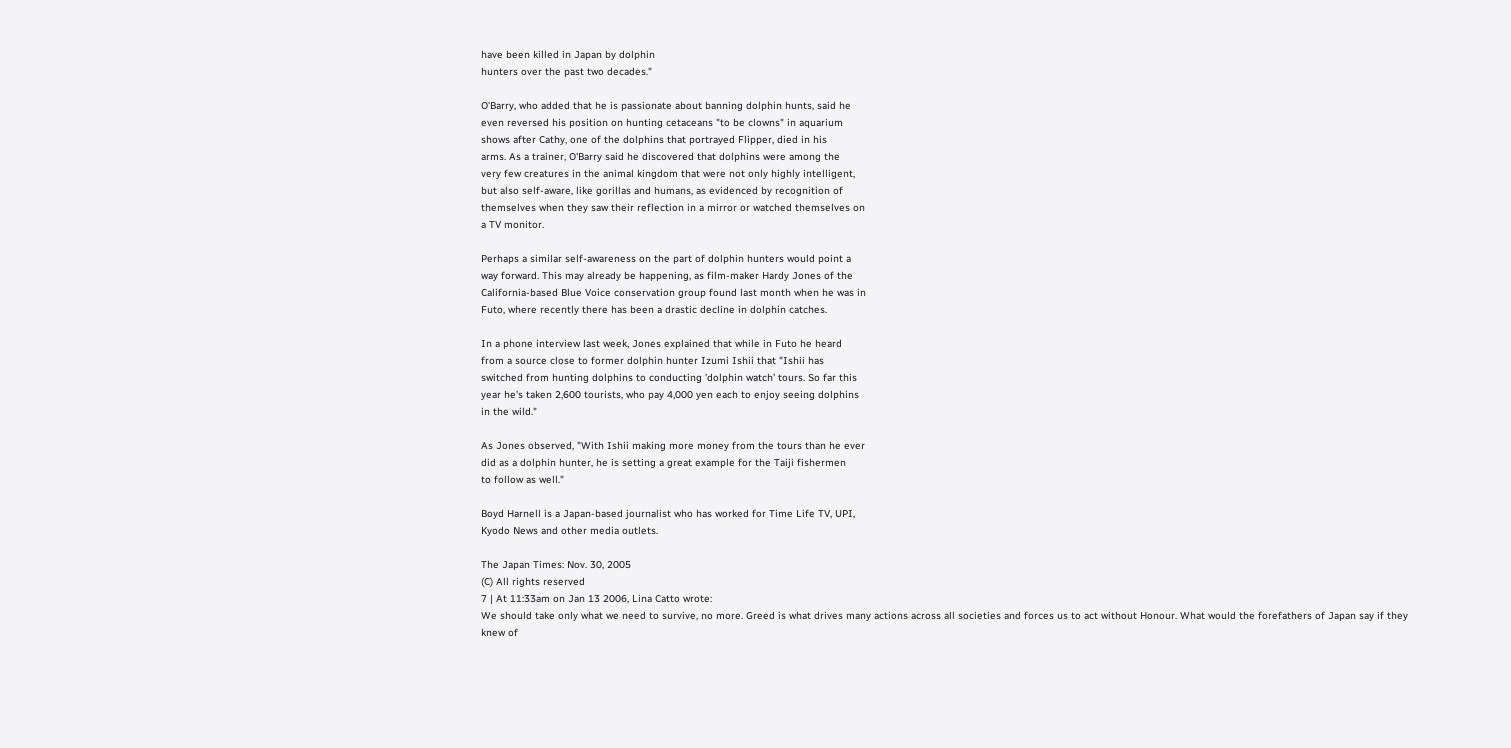have been killed in Japan by dolphin
hunters over the past two decades."

O'Barry, who added that he is passionate about banning dolphin hunts, said he
even reversed his position on hunting cetaceans "to be clowns" in aquarium
shows after Cathy, one of the dolphins that portrayed Flipper, died in his
arms. As a trainer, O'Barry said he discovered that dolphins were among the
very few creatures in the animal kingdom that were not only highly intelligent,
but also self-aware, like gorillas and humans, as evidenced by recognition of
themselves when they saw their reflection in a mirror or watched themselves on
a TV monitor.

Perhaps a similar self-awareness on the part of dolphin hunters would point a
way forward. This may already be happening, as film-maker Hardy Jones of the
California-based Blue Voice conservation group found last month when he was in
Futo, where recently there has been a drastic decline in dolphin catches.

In a phone interview last week, Jones explained that while in Futo he heard
from a source close to former dolphin hunter Izumi Ishii that "Ishii has
switched from hunting dolphins to conducting 'dolphin watch' tours. So far this
year he's taken 2,600 tourists, who pay 4,000 yen each to enjoy seeing dolphins
in the wild."

As Jones observed, "With Ishii making more money from the tours than he ever
did as a dolphin hunter, he is setting a great example for the Taiji fishermen
to follow as well."

Boyd Harnell is a Japan-based journalist who has worked for Time Life TV, UPI,
Kyodo News and other media outlets.

The Japan Times: Nov. 30, 2005
(C) All rights reserved
7 | At 11:33am on Jan 13 2006, Lina Catto wrote:
We should take only what we need to survive, no more. Greed is what drives many actions across all societies and forces us to act without Honour. What would the forefathers of Japan say if they knew of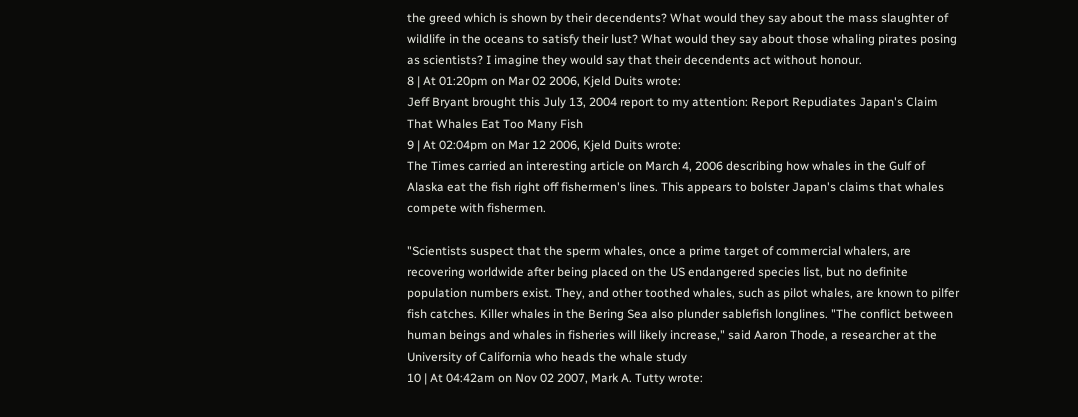the greed which is shown by their decendents? What would they say about the mass slaughter of wildlife in the oceans to satisfy their lust? What would they say about those whaling pirates posing as scientists? I imagine they would say that their decendents act without honour.
8 | At 01:20pm on Mar 02 2006, Kjeld Duits wrote:
Jeff Bryant brought this July 13, 2004 report to my attention: Report Repudiates Japan's Claim That Whales Eat Too Many Fish
9 | At 02:04pm on Mar 12 2006, Kjeld Duits wrote:
The Times carried an interesting article on March 4, 2006 describing how whales in the Gulf of Alaska eat the fish right off fishermen's lines. This appears to bolster Japan's claims that whales compete with fishermen.

"Scientists suspect that the sperm whales, once a prime target of commercial whalers, are recovering worldwide after being placed on the US endangered species list, but no definite population numbers exist. They, and other toothed whales, such as pilot whales, are known to pilfer fish catches. Killer whales in the Bering Sea also plunder sablefish longlines. "The conflict between human beings and whales in fisheries will likely increase," said Aaron Thode, a researcher at the University of California who heads the whale study
10 | At 04:42am on Nov 02 2007, Mark A. Tutty wrote: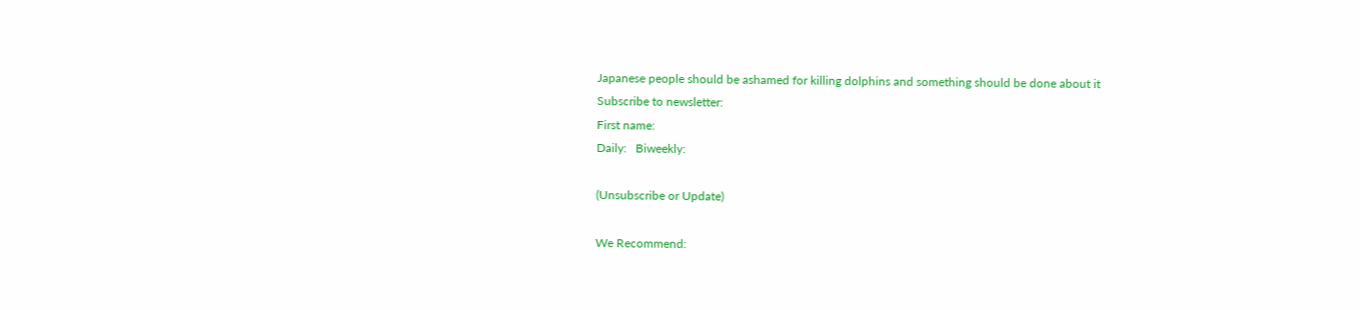Japanese people should be ashamed for killing dolphins and something should be done about it
Subscribe to newsletter:
First name:
Daily:   Biweekly:

(Unsubscribe or Update)

We Recommend: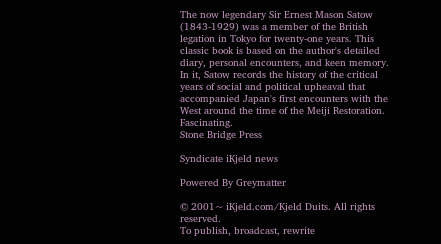The now legendary Sir Ernest Mason Satow (1843-1929) was a member of the British legation in Tokyo for twenty-one years. This classic book is based on the author's detailed diary, personal encounters, and keen memory. In it, Satow records the history of the critical years of social and political upheaval that accompanied Japan's first encounters with the West around the time of the Meiji Restoration. Fascinating.
Stone Bridge Press

Syndicate iKjeld news

Powered By Greymatter

© 2001~ iKjeld.com/Kjeld Duits. All rights reserved.
To publish, broadcast, rewrite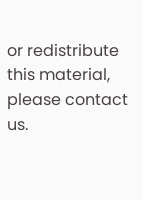or redistribute this material, please contact us.